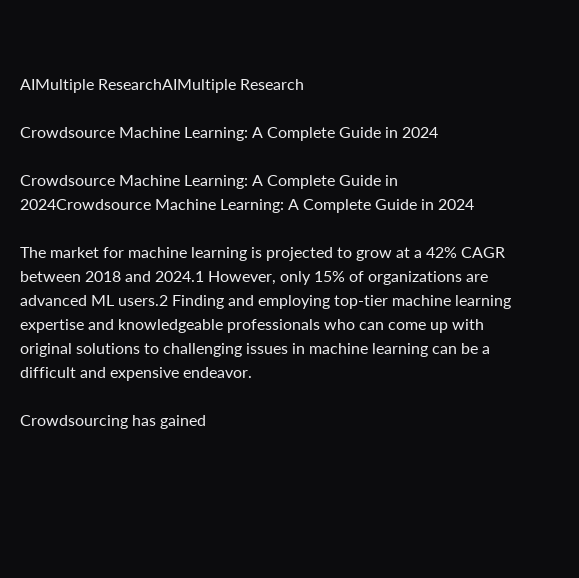AIMultiple ResearchAIMultiple Research

Crowdsource Machine Learning: A Complete Guide in 2024

Crowdsource Machine Learning: A Complete Guide in 2024Crowdsource Machine Learning: A Complete Guide in 2024

The market for machine learning is projected to grow at a 42% CAGR between 2018 and 2024.1 However, only 15% of organizations are advanced ML users.2 Finding and employing top-tier machine learning expertise and knowledgeable professionals who can come up with original solutions to challenging issues in machine learning can be a difficult and expensive endeavor.

Crowdsourcing has gained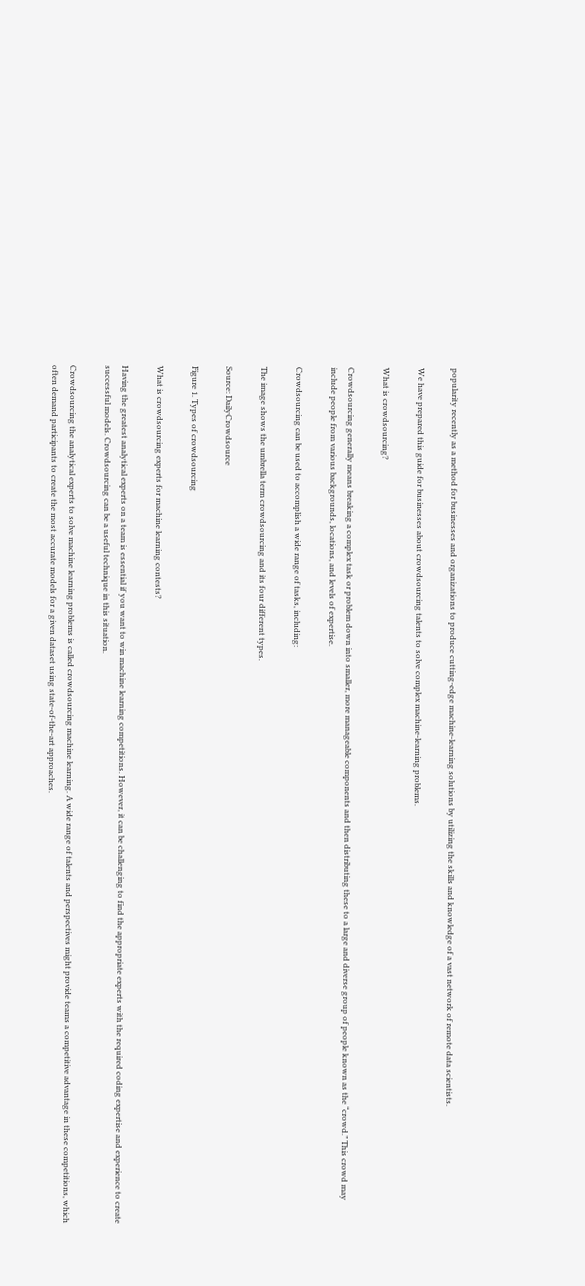popularity recently as a method for businesses and organizations to produce cutting-edge machine-learning solutions by utilizing the skills and knowledge of a vast network of remote data scientists.

We have prepared this guide for businesses about crowdsourcing talents to solve complex machine-learning problems.

What is crowdsourcing?

Crowdsourcing generally means breaking a complex task or problem down into smaller, more manageable components and then distributing these to a large and diverse group of people known as the “crowd.” This crowd may include people from various backgrounds, locations, and levels of expertise.

Crowdsourcing can be used to accomplish a wide range of tasks, including:

The image shows the umbrella term crowdsourcing and its four different types.

Source: DailyCrowdsource

Figure 1. Types of crowdsourcing

What is crowdsourcing experts for machine learning contests?

Having the greatest analytical experts on a team is essential if you want to win machine learning competitions. However, it can be challenging to find the appropriate experts with the required coding expertise and experience to create successful models. Crowdsourcing can be a useful technique in this situation.

Crowdsourcing the analytical experts to solve machine learning problems is called crowdsourcing machine learning. A wide range of talents and perspectives might provide teams a competitive advantage in these competitions, which often demand participants to create the most accurate models for a given dataset using state-of-the-art approaches.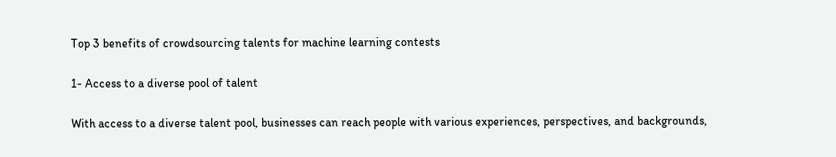Top 3 benefits of crowdsourcing talents for machine learning contests

1- Access to a diverse pool of talent

With access to a diverse talent pool, businesses can reach people with various experiences, perspectives, and backgrounds,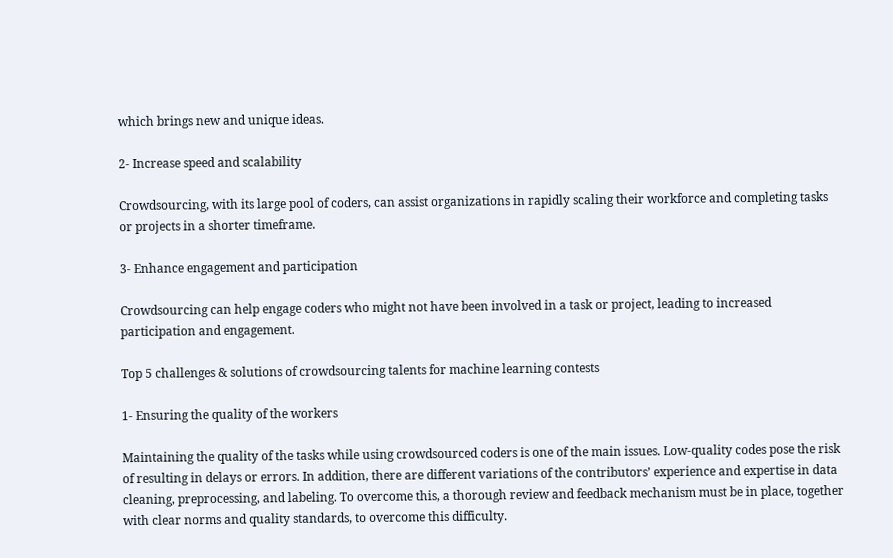which brings new and unique ideas.

2- Increase speed and scalability

Crowdsourcing, with its large pool of coders, can assist organizations in rapidly scaling their workforce and completing tasks or projects in a shorter timeframe.

3- Enhance engagement and participation

Crowdsourcing can help engage coders who might not have been involved in a task or project, leading to increased participation and engagement.

Top 5 challenges & solutions of crowdsourcing talents for machine learning contests

1- Ensuring the quality of the workers

Maintaining the quality of the tasks while using crowdsourced coders is one of the main issues. Low-quality codes pose the risk of resulting in delays or errors. In addition, there are different variations of the contributors’ experience and expertise in data cleaning, preprocessing, and labeling. To overcome this, a thorough review and feedback mechanism must be in place, together with clear norms and quality standards, to overcome this difficulty.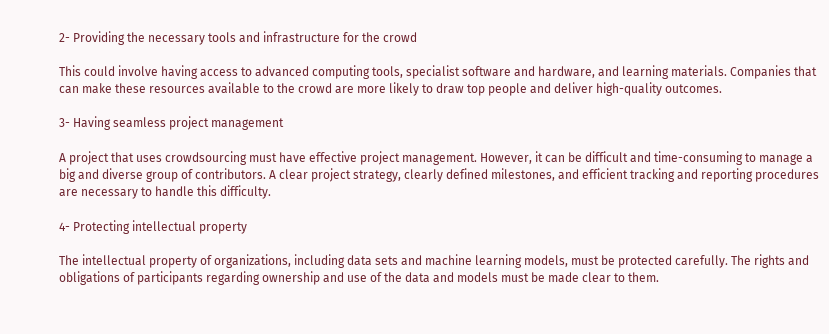2- Providing the necessary tools and infrastructure for the crowd

This could involve having access to advanced computing tools, specialist software and hardware, and learning materials. Companies that can make these resources available to the crowd are more likely to draw top people and deliver high-quality outcomes.

3- Having seamless project management

A project that uses crowdsourcing must have effective project management. However, it can be difficult and time-consuming to manage a big and diverse group of contributors. A clear project strategy, clearly defined milestones, and efficient tracking and reporting procedures are necessary to handle this difficulty.

4- Protecting intellectual property

The intellectual property of organizations, including data sets and machine learning models, must be protected carefully. The rights and obligations of participants regarding ownership and use of the data and models must be made clear to them.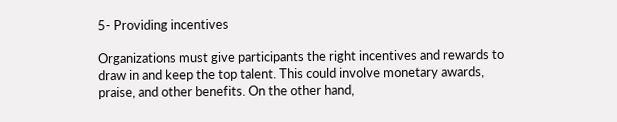5- Providing incentives

Organizations must give participants the right incentives and rewards to draw in and keep the top talent. This could involve monetary awards, praise, and other benefits. On the other hand,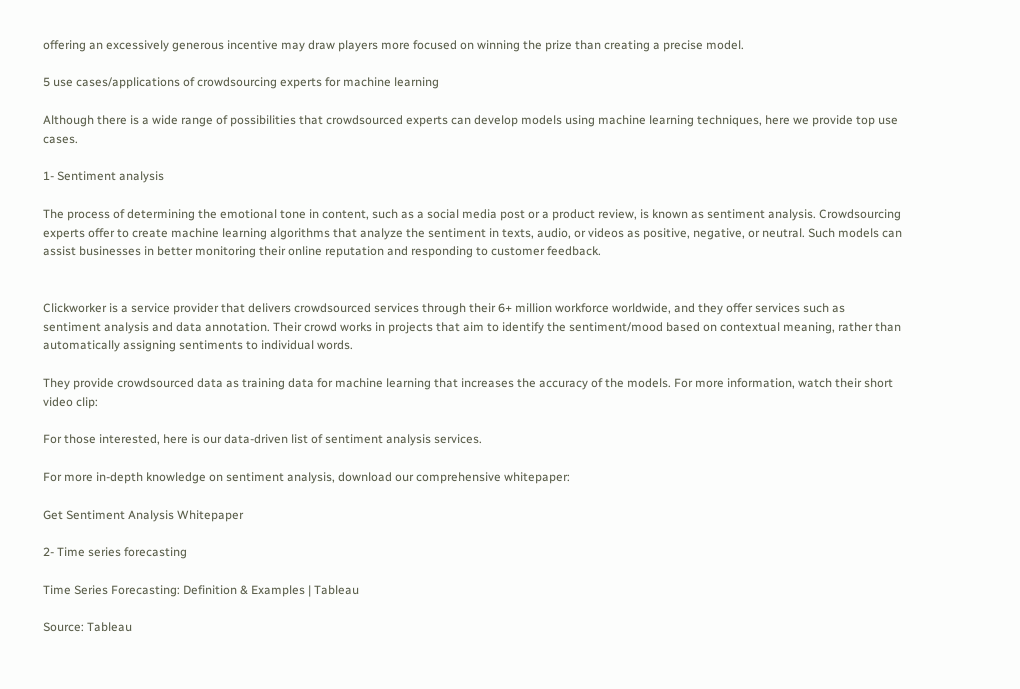offering an excessively generous incentive may draw players more focused on winning the prize than creating a precise model.

5 use cases/applications of crowdsourcing experts for machine learning

Although there is a wide range of possibilities that crowdsourced experts can develop models using machine learning techniques, here we provide top use cases.

1- Sentiment analysis

The process of determining the emotional tone in content, such as a social media post or a product review, is known as sentiment analysis. Crowdsourcing experts offer to create machine learning algorithms that analyze the sentiment in texts, audio, or videos as positive, negative, or neutral. Such models can assist businesses in better monitoring their online reputation and responding to customer feedback.


Clickworker is a service provider that delivers crowdsourced services through their 6+ million workforce worldwide, and they offer services such as sentiment analysis and data annotation. Their crowd works in projects that aim to identify the sentiment/mood based on contextual meaning, rather than automatically assigning sentiments to individual words.

They provide crowdsourced data as training data for machine learning that increases the accuracy of the models. For more information, watch their short video clip:

For those interested, here is our data-driven list of sentiment analysis services.

For more in-depth knowledge on sentiment analysis, download our comprehensive whitepaper:

Get Sentiment Analysis Whitepaper

2- Time series forecasting

Time Series Forecasting: Definition & Examples | Tableau

Source: Tableau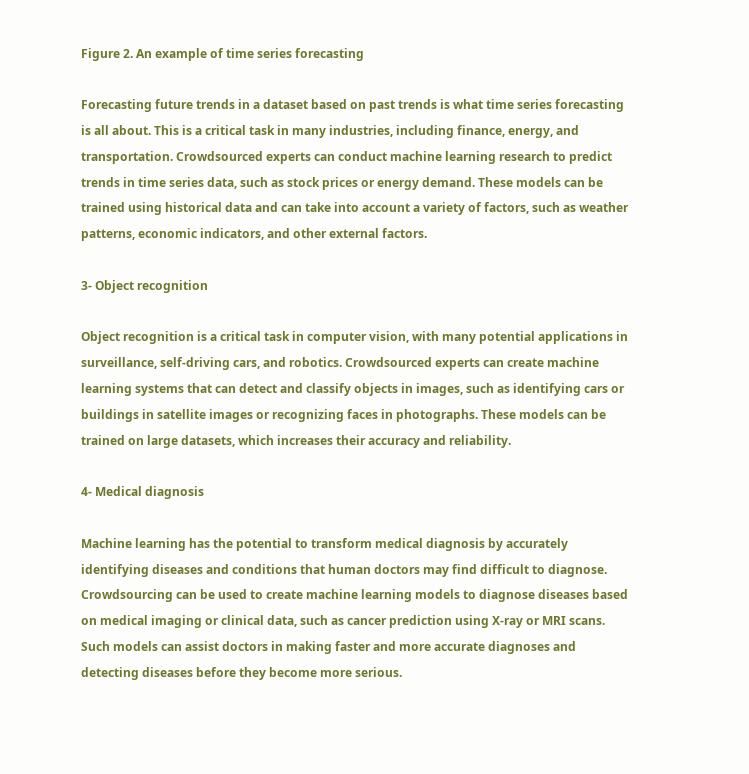Figure 2. An example of time series forecasting

Forecasting future trends in a dataset based on past trends is what time series forecasting is all about. This is a critical task in many industries, including finance, energy, and transportation. Crowdsourced experts can conduct machine learning research to predict trends in time series data, such as stock prices or energy demand. These models can be trained using historical data and can take into account a variety of factors, such as weather patterns, economic indicators, and other external factors.

3- Object recognition

Object recognition is a critical task in computer vision, with many potential applications in surveillance, self-driving cars, and robotics. Crowdsourced experts can create machine learning systems that can detect and classify objects in images, such as identifying cars or buildings in satellite images or recognizing faces in photographs. These models can be trained on large datasets, which increases their accuracy and reliability.

4- Medical diagnosis

Machine learning has the potential to transform medical diagnosis by accurately identifying diseases and conditions that human doctors may find difficult to diagnose. Crowdsourcing can be used to create machine learning models to diagnose diseases based on medical imaging or clinical data, such as cancer prediction using X-ray or MRI scans. Such models can assist doctors in making faster and more accurate diagnoses and detecting diseases before they become more serious.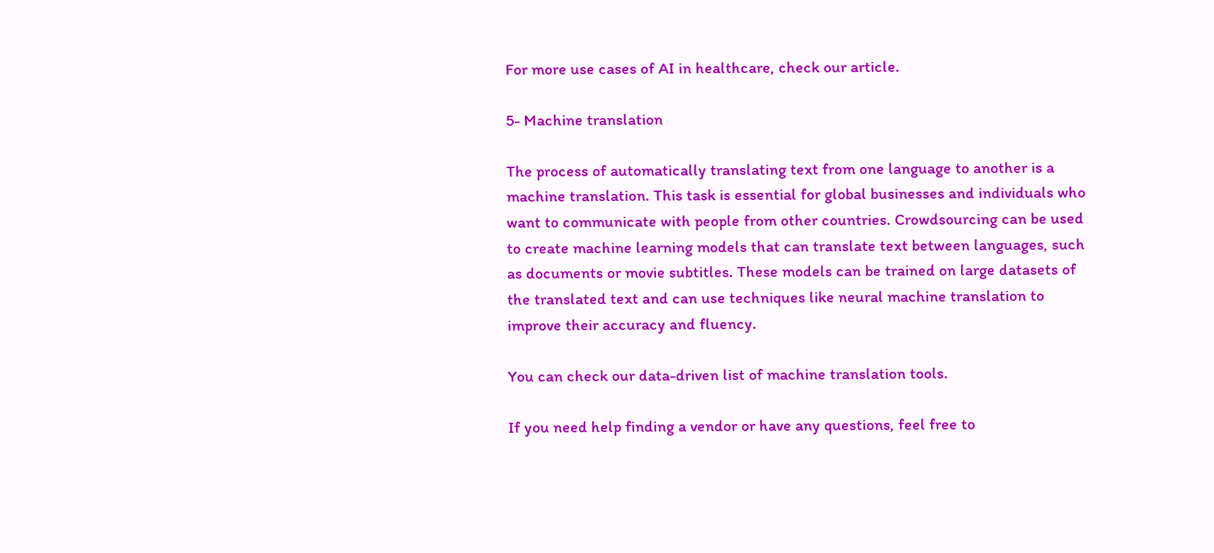For more use cases of AI in healthcare, check our article.

5- Machine translation

The process of automatically translating text from one language to another is a machine translation. This task is essential for global businesses and individuals who want to communicate with people from other countries. Crowdsourcing can be used to create machine learning models that can translate text between languages, such as documents or movie subtitles. These models can be trained on large datasets of the translated text and can use techniques like neural machine translation to improve their accuracy and fluency.

You can check our data-driven list of machine translation tools.

If you need help finding a vendor or have any questions, feel free to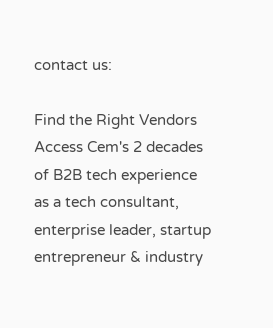contact us:

Find the Right Vendors
Access Cem's 2 decades of B2B tech experience as a tech consultant, enterprise leader, startup entrepreneur & industry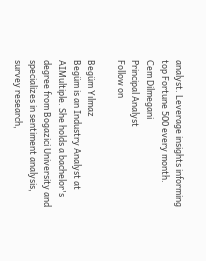analyst. Leverage insights informing top Fortune 500 every month.
Cem Dilmegani
Principal Analyst
Follow on

Begüm Yılmaz
Begüm is an Industry Analyst at AIMultiple. She holds a bachelor's degree from Bogazici University and specializes in sentiment analysis, survey research,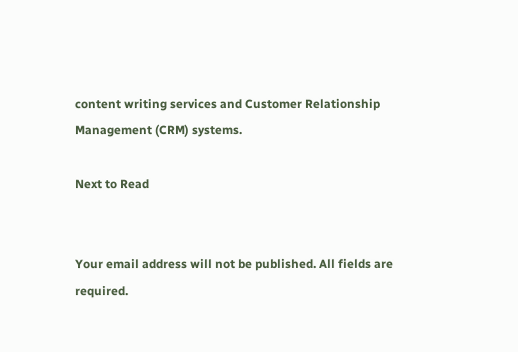content writing services and Customer Relationship Management (CRM) systems.

Next to Read


Your email address will not be published. All fields are required.